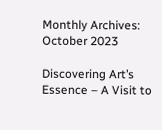Monthly Archives: October 2023

Discovering Art’s Essence – A Visit to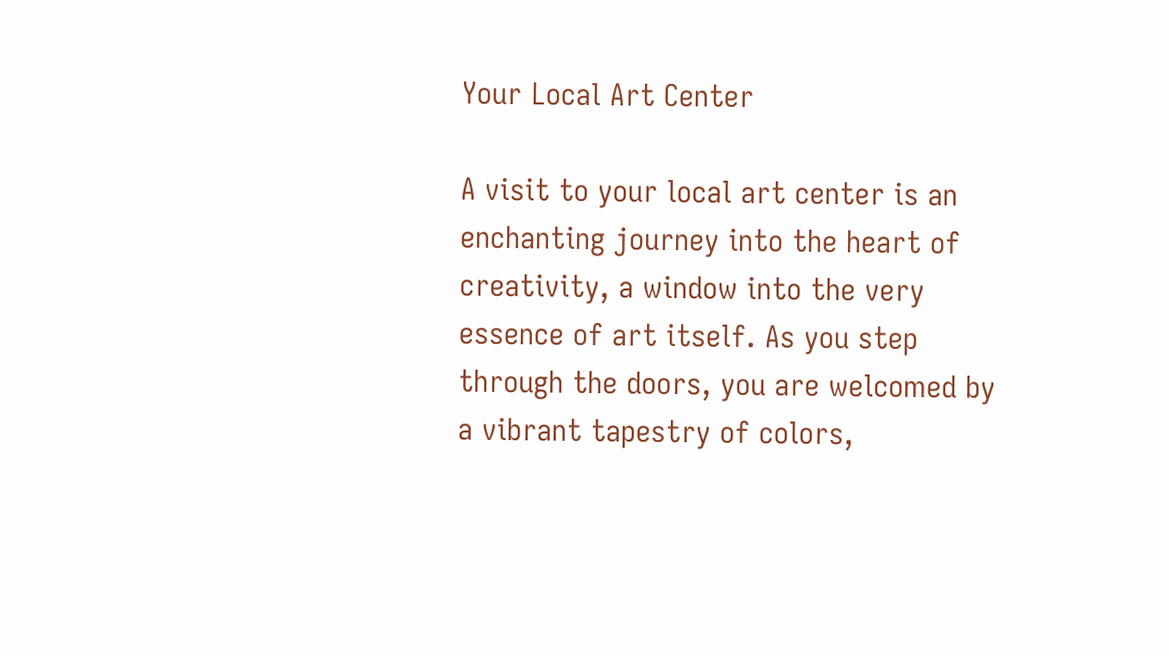Your Local Art Center

A visit to your local art center is an enchanting journey into the heart of creativity, a window into the very essence of art itself. As you step through the doors, you are welcomed by a vibrant tapestry of colors,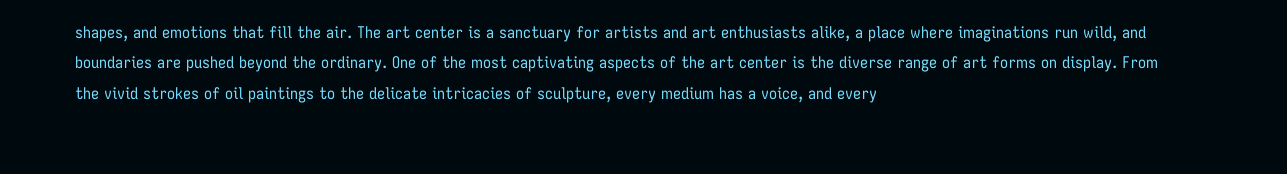shapes, and emotions that fill the air. The art center is a sanctuary for artists and art enthusiasts alike, a place where imaginations run wild, and boundaries are pushed beyond the ordinary. One of the most captivating aspects of the art center is the diverse range of art forms on display. From the vivid strokes of oil paintings to the delicate intricacies of sculpture, every medium has a voice, and every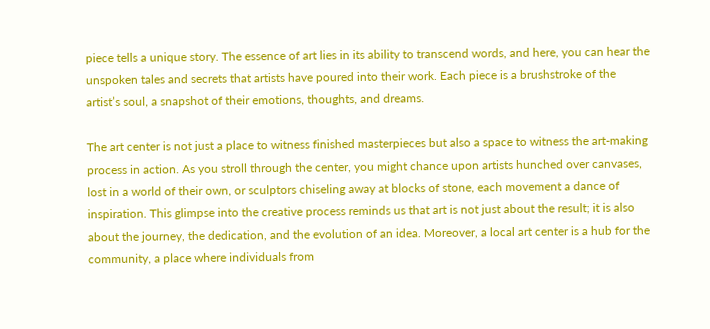piece tells a unique story. The essence of art lies in its ability to transcend words, and here, you can hear the unspoken tales and secrets that artists have poured into their work. Each piece is a brushstroke of the artist’s soul, a snapshot of their emotions, thoughts, and dreams.

The art center is not just a place to witness finished masterpieces but also a space to witness the art-making process in action. As you stroll through the center, you might chance upon artists hunched over canvases, lost in a world of their own, or sculptors chiseling away at blocks of stone, each movement a dance of inspiration. This glimpse into the creative process reminds us that art is not just about the result; it is also about the journey, the dedication, and the evolution of an idea. Moreover, a local art center is a hub for the community, a place where individuals from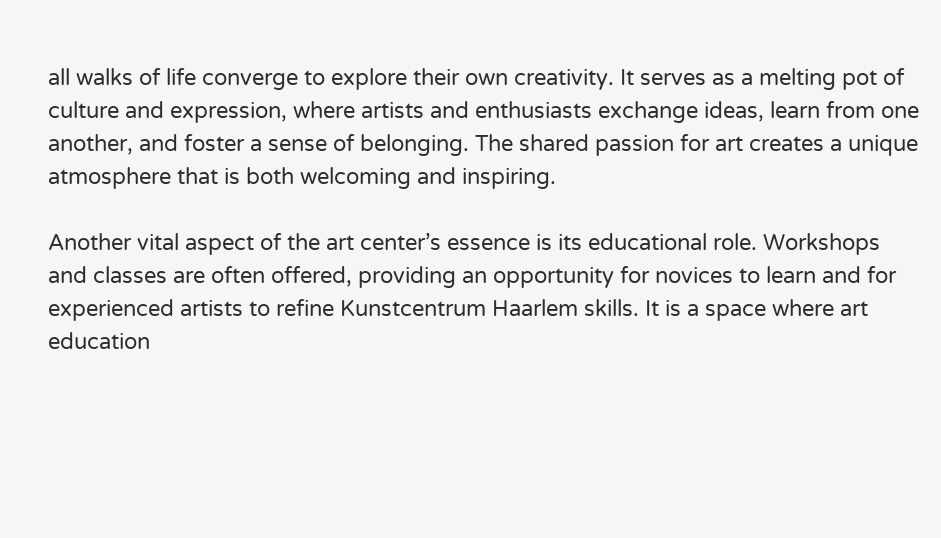all walks of life converge to explore their own creativity. It serves as a melting pot of culture and expression, where artists and enthusiasts exchange ideas, learn from one another, and foster a sense of belonging. The shared passion for art creates a unique atmosphere that is both welcoming and inspiring.

Another vital aspect of the art center’s essence is its educational role. Workshops and classes are often offered, providing an opportunity for novices to learn and for experienced artists to refine Kunstcentrum Haarlem skills. It is a space where art education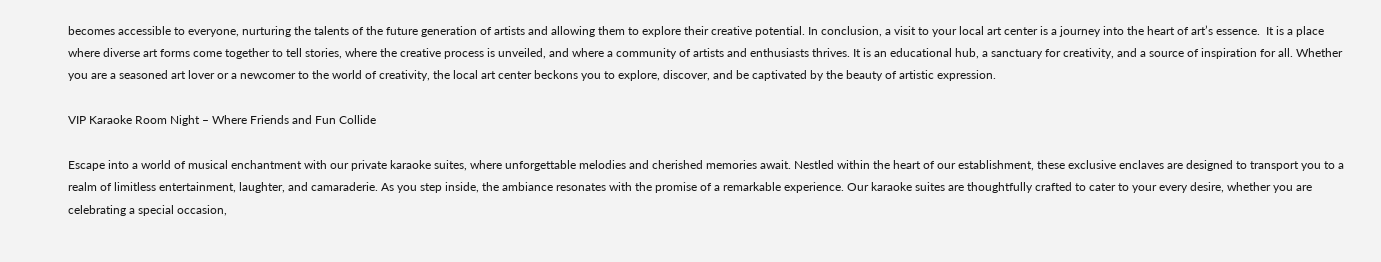becomes accessible to everyone, nurturing the talents of the future generation of artists and allowing them to explore their creative potential. In conclusion, a visit to your local art center is a journey into the heart of art’s essence.  It is a place where diverse art forms come together to tell stories, where the creative process is unveiled, and where a community of artists and enthusiasts thrives. It is an educational hub, a sanctuary for creativity, and a source of inspiration for all. Whether you are a seasoned art lover or a newcomer to the world of creativity, the local art center beckons you to explore, discover, and be captivated by the beauty of artistic expression.

VIP Karaoke Room Night – Where Friends and Fun Collide

Escape into a world of musical enchantment with our private karaoke suites, where unforgettable melodies and cherished memories await. Nestled within the heart of our establishment, these exclusive enclaves are designed to transport you to a realm of limitless entertainment, laughter, and camaraderie. As you step inside, the ambiance resonates with the promise of a remarkable experience. Our karaoke suites are thoughtfully crafted to cater to your every desire, whether you are celebrating a special occasion,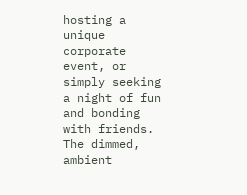hosting a unique corporate event, or simply seeking a night of fun and bonding with friends. The dimmed, ambient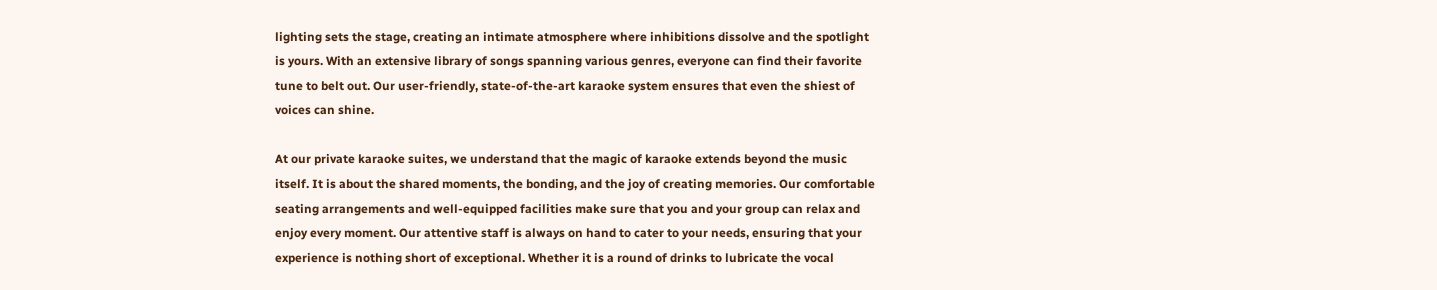lighting sets the stage, creating an intimate atmosphere where inhibitions dissolve and the spotlight is yours. With an extensive library of songs spanning various genres, everyone can find their favorite tune to belt out. Our user-friendly, state-of-the-art karaoke system ensures that even the shiest of voices can shine.

At our private karaoke suites, we understand that the magic of karaoke extends beyond the music itself. It is about the shared moments, the bonding, and the joy of creating memories. Our comfortable seating arrangements and well-equipped facilities make sure that you and your group can relax and enjoy every moment. Our attentive staff is always on hand to cater to your needs, ensuring that your experience is nothing short of exceptional. Whether it is a round of drinks to lubricate the vocal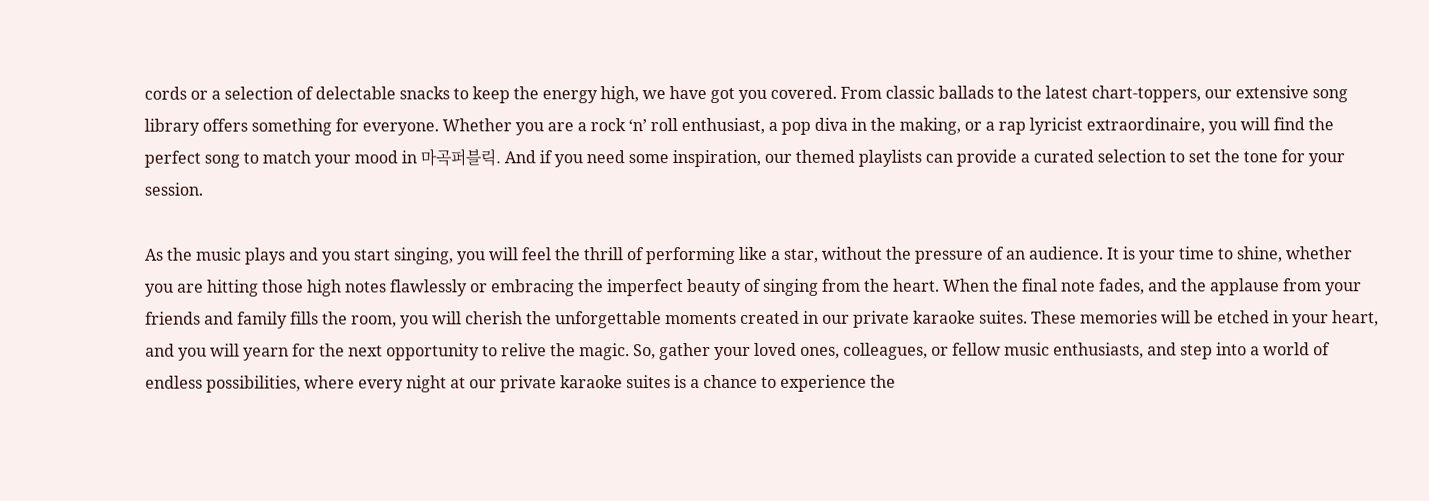cords or a selection of delectable snacks to keep the energy high, we have got you covered. From classic ballads to the latest chart-toppers, our extensive song library offers something for everyone. Whether you are a rock ‘n’ roll enthusiast, a pop diva in the making, or a rap lyricist extraordinaire, you will find the perfect song to match your mood in 마곡퍼블릭. And if you need some inspiration, our themed playlists can provide a curated selection to set the tone for your session.

As the music plays and you start singing, you will feel the thrill of performing like a star, without the pressure of an audience. It is your time to shine, whether you are hitting those high notes flawlessly or embracing the imperfect beauty of singing from the heart. When the final note fades, and the applause from your friends and family fills the room, you will cherish the unforgettable moments created in our private karaoke suites. These memories will be etched in your heart, and you will yearn for the next opportunity to relive the magic. So, gather your loved ones, colleagues, or fellow music enthusiasts, and step into a world of endless possibilities, where every night at our private karaoke suites is a chance to experience the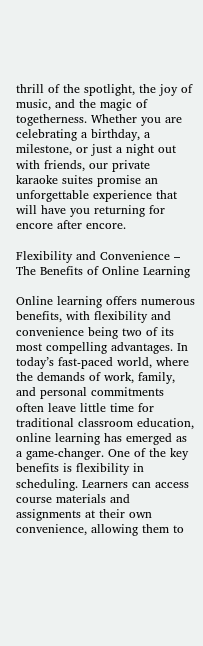thrill of the spotlight, the joy of music, and the magic of togetherness. Whether you are celebrating a birthday, a milestone, or just a night out with friends, our private karaoke suites promise an unforgettable experience that will have you returning for encore after encore.

Flexibility and Convenience – The Benefits of Online Learning

Online learning offers numerous benefits, with flexibility and convenience being two of its most compelling advantages. In today’s fast-paced world, where the demands of work, family, and personal commitments often leave little time for traditional classroom education, online learning has emerged as a game-changer. One of the key benefits is flexibility in scheduling. Learners can access course materials and assignments at their own convenience, allowing them to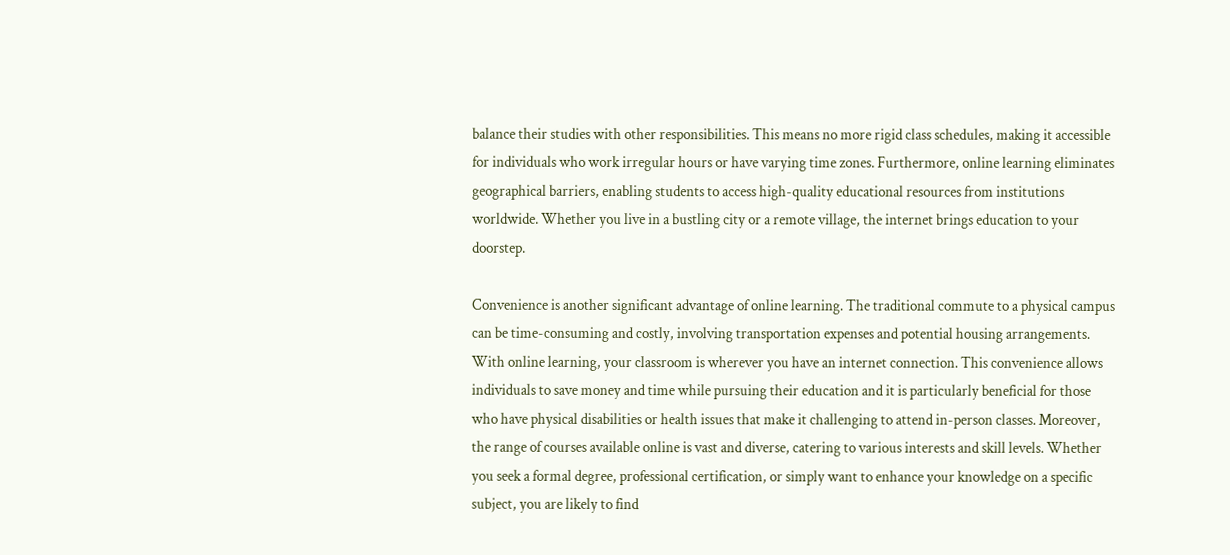balance their studies with other responsibilities. This means no more rigid class schedules, making it accessible for individuals who work irregular hours or have varying time zones. Furthermore, online learning eliminates geographical barriers, enabling students to access high-quality educational resources from institutions worldwide. Whether you live in a bustling city or a remote village, the internet brings education to your doorstep.

Convenience is another significant advantage of online learning. The traditional commute to a physical campus can be time-consuming and costly, involving transportation expenses and potential housing arrangements. With online learning, your classroom is wherever you have an internet connection. This convenience allows individuals to save money and time while pursuing their education and it is particularly beneficial for those who have physical disabilities or health issues that make it challenging to attend in-person classes. Moreover, the range of courses available online is vast and diverse, catering to various interests and skill levels. Whether you seek a formal degree, professional certification, or simply want to enhance your knowledge on a specific subject, you are likely to find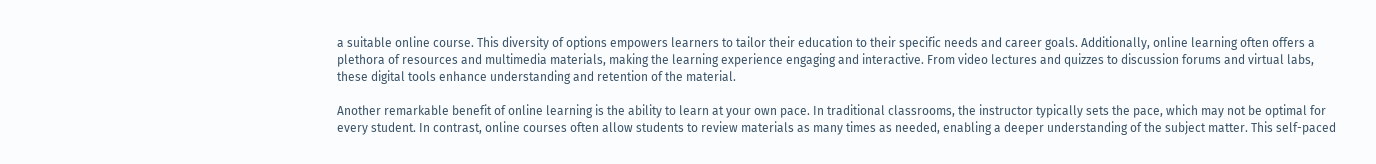a suitable online course. This diversity of options empowers learners to tailor their education to their specific needs and career goals. Additionally, online learning often offers a plethora of resources and multimedia materials, making the learning experience engaging and interactive. From video lectures and quizzes to discussion forums and virtual labs, these digital tools enhance understanding and retention of the material.

Another remarkable benefit of online learning is the ability to learn at your own pace. In traditional classrooms, the instructor typically sets the pace, which may not be optimal for every student. In contrast, online courses often allow students to review materials as many times as needed, enabling a deeper understanding of the subject matter. This self-paced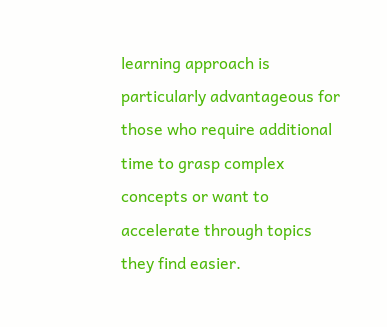learning approach is particularly advantageous for those who require additional time to grasp complex concepts or want to accelerate through topics they find easier.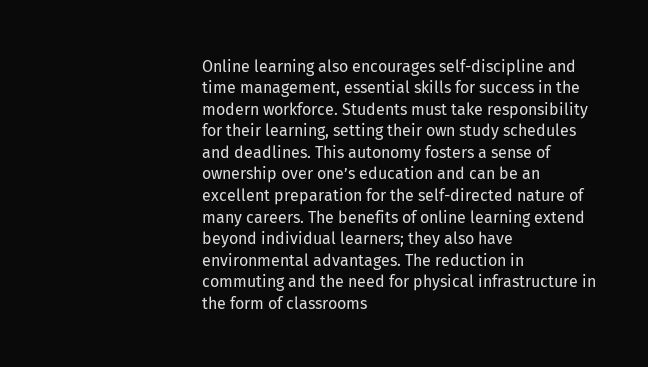Online learning also encourages self-discipline and time management, essential skills for success in the modern workforce. Students must take responsibility for their learning, setting their own study schedules and deadlines. This autonomy fosters a sense of ownership over one’s education and can be an excellent preparation for the self-directed nature of many careers. The benefits of online learning extend beyond individual learners; they also have environmental advantages. The reduction in commuting and the need for physical infrastructure in the form of classrooms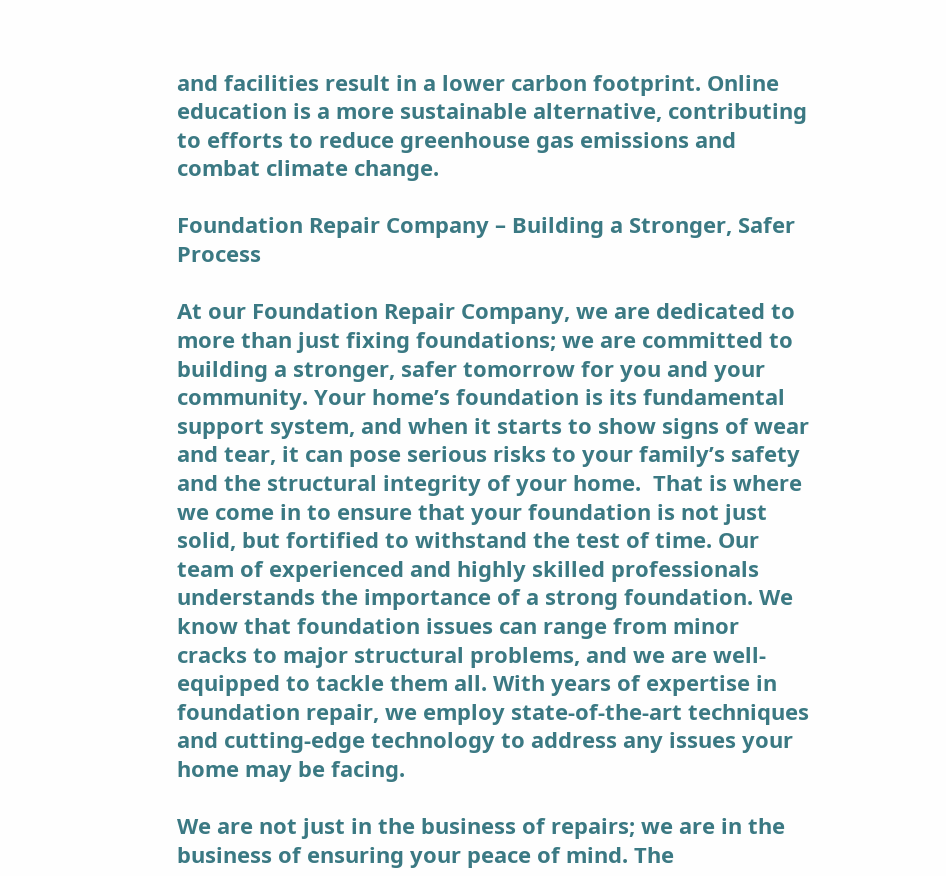and facilities result in a lower carbon footprint. Online education is a more sustainable alternative, contributing to efforts to reduce greenhouse gas emissions and combat climate change.

Foundation Repair Company – Building a Stronger, Safer Process

At our Foundation Repair Company, we are dedicated to more than just fixing foundations; we are committed to building a stronger, safer tomorrow for you and your community. Your home’s foundation is its fundamental support system, and when it starts to show signs of wear and tear, it can pose serious risks to your family’s safety and the structural integrity of your home.  That is where we come in to ensure that your foundation is not just solid, but fortified to withstand the test of time. Our team of experienced and highly skilled professionals understands the importance of a strong foundation. We know that foundation issues can range from minor cracks to major structural problems, and we are well-equipped to tackle them all. With years of expertise in foundation repair, we employ state-of-the-art techniques and cutting-edge technology to address any issues your home may be facing.

We are not just in the business of repairs; we are in the business of ensuring your peace of mind. The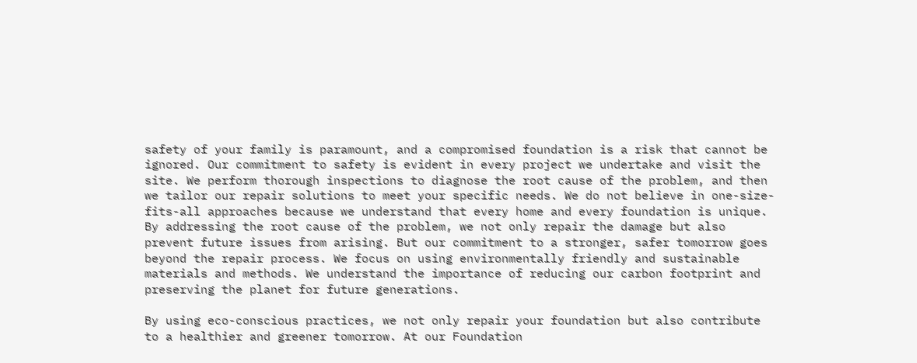safety of your family is paramount, and a compromised foundation is a risk that cannot be ignored. Our commitment to safety is evident in every project we undertake and visit the site. We perform thorough inspections to diagnose the root cause of the problem, and then we tailor our repair solutions to meet your specific needs. We do not believe in one-size-fits-all approaches because we understand that every home and every foundation is unique. By addressing the root cause of the problem, we not only repair the damage but also prevent future issues from arising. But our commitment to a stronger, safer tomorrow goes beyond the repair process. We focus on using environmentally friendly and sustainable materials and methods. We understand the importance of reducing our carbon footprint and preserving the planet for future generations.

By using eco-conscious practices, we not only repair your foundation but also contribute to a healthier and greener tomorrow. At our Foundation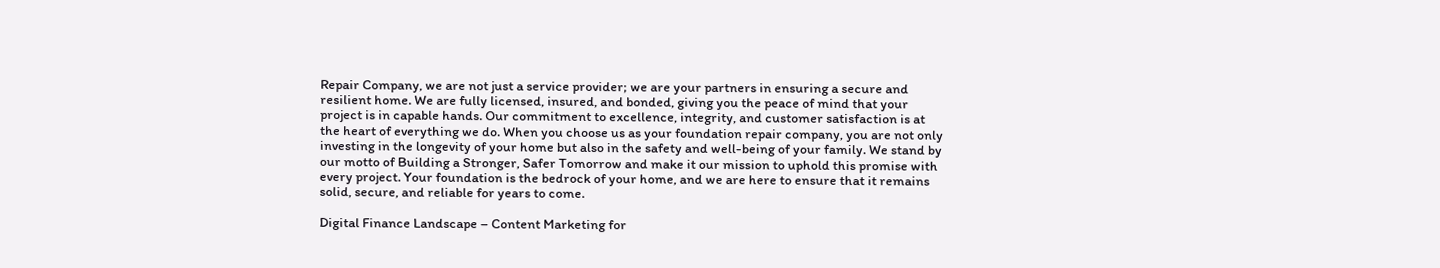Repair Company, we are not just a service provider; we are your partners in ensuring a secure and resilient home. We are fully licensed, insured, and bonded, giving you the peace of mind that your project is in capable hands. Our commitment to excellence, integrity, and customer satisfaction is at the heart of everything we do. When you choose us as your foundation repair company, you are not only investing in the longevity of your home but also in the safety and well-being of your family. We stand by our motto of Building a Stronger, Safer Tomorrow and make it our mission to uphold this promise with every project. Your foundation is the bedrock of your home, and we are here to ensure that it remains solid, secure, and reliable for years to come.

Digital Finance Landscape – Content Marketing for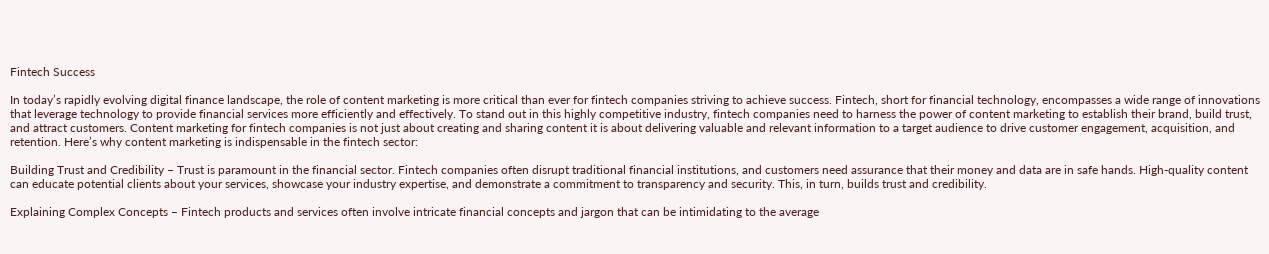Fintech Success

In today’s rapidly evolving digital finance landscape, the role of content marketing is more critical than ever for fintech companies striving to achieve success. Fintech, short for financial technology, encompasses a wide range of innovations that leverage technology to provide financial services more efficiently and effectively. To stand out in this highly competitive industry, fintech companies need to harness the power of content marketing to establish their brand, build trust, and attract customers. Content marketing for fintech companies is not just about creating and sharing content it is about delivering valuable and relevant information to a target audience to drive customer engagement, acquisition, and retention. Here’s why content marketing is indispensable in the fintech sector:

Building Trust and Credibility – Trust is paramount in the financial sector. Fintech companies often disrupt traditional financial institutions, and customers need assurance that their money and data are in safe hands. High-quality content can educate potential clients about your services, showcase your industry expertise, and demonstrate a commitment to transparency and security. This, in turn, builds trust and credibility.

Explaining Complex Concepts – Fintech products and services often involve intricate financial concepts and jargon that can be intimidating to the average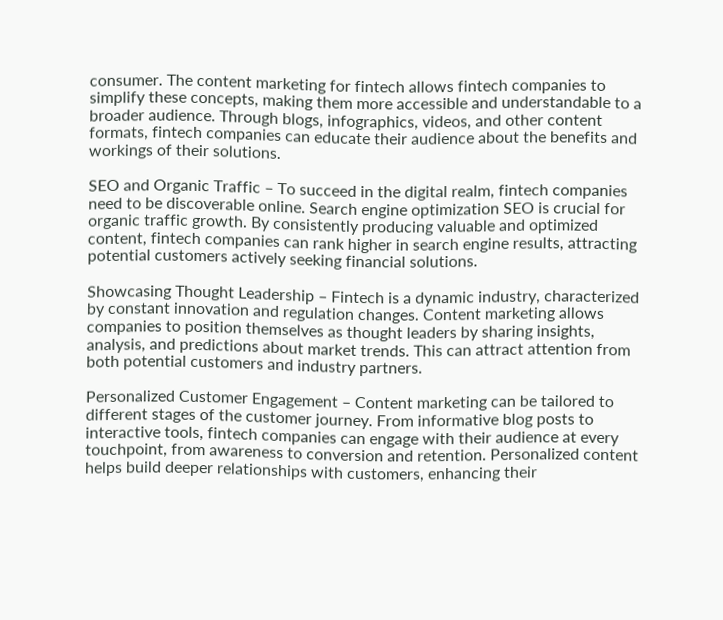consumer. The content marketing for fintech allows fintech companies to simplify these concepts, making them more accessible and understandable to a broader audience. Through blogs, infographics, videos, and other content formats, fintech companies can educate their audience about the benefits and workings of their solutions.

SEO and Organic Traffic – To succeed in the digital realm, fintech companies need to be discoverable online. Search engine optimization SEO is crucial for organic traffic growth. By consistently producing valuable and optimized content, fintech companies can rank higher in search engine results, attracting potential customers actively seeking financial solutions.

Showcasing Thought Leadership – Fintech is a dynamic industry, characterized by constant innovation and regulation changes. Content marketing allows companies to position themselves as thought leaders by sharing insights, analysis, and predictions about market trends. This can attract attention from both potential customers and industry partners.

Personalized Customer Engagement – Content marketing can be tailored to different stages of the customer journey. From informative blog posts to interactive tools, fintech companies can engage with their audience at every touchpoint, from awareness to conversion and retention. Personalized content helps build deeper relationships with customers, enhancing their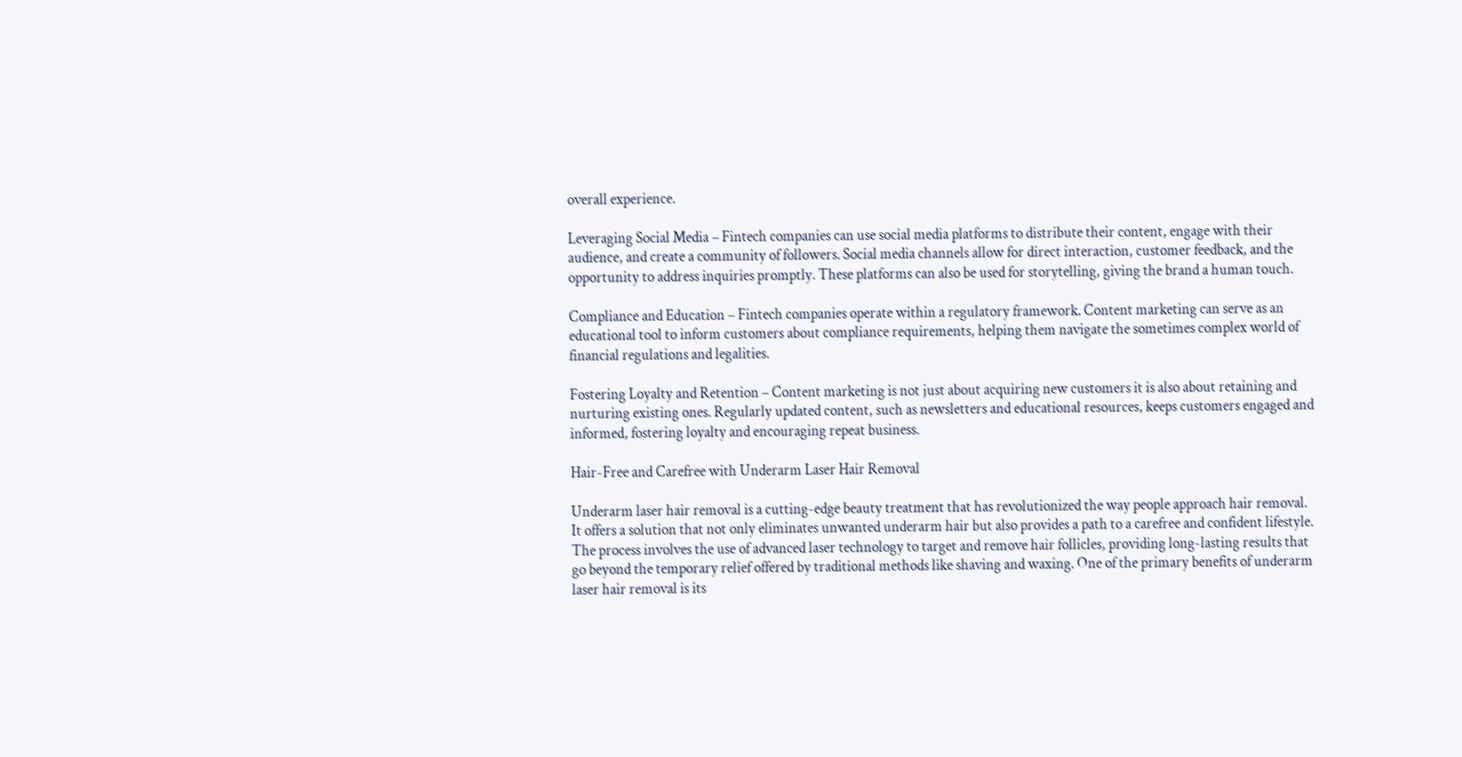overall experience.

Leveraging Social Media – Fintech companies can use social media platforms to distribute their content, engage with their audience, and create a community of followers. Social media channels allow for direct interaction, customer feedback, and the opportunity to address inquiries promptly. These platforms can also be used for storytelling, giving the brand a human touch.

Compliance and Education – Fintech companies operate within a regulatory framework. Content marketing can serve as an educational tool to inform customers about compliance requirements, helping them navigate the sometimes complex world of financial regulations and legalities.

Fostering Loyalty and Retention – Content marketing is not just about acquiring new customers it is also about retaining and nurturing existing ones. Regularly updated content, such as newsletters and educational resources, keeps customers engaged and informed, fostering loyalty and encouraging repeat business.

Hair-Free and Carefree with Underarm Laser Hair Removal

Underarm laser hair removal is a cutting-edge beauty treatment that has revolutionized the way people approach hair removal. It offers a solution that not only eliminates unwanted underarm hair but also provides a path to a carefree and confident lifestyle. The process involves the use of advanced laser technology to target and remove hair follicles, providing long-lasting results that go beyond the temporary relief offered by traditional methods like shaving and waxing. One of the primary benefits of underarm laser hair removal is its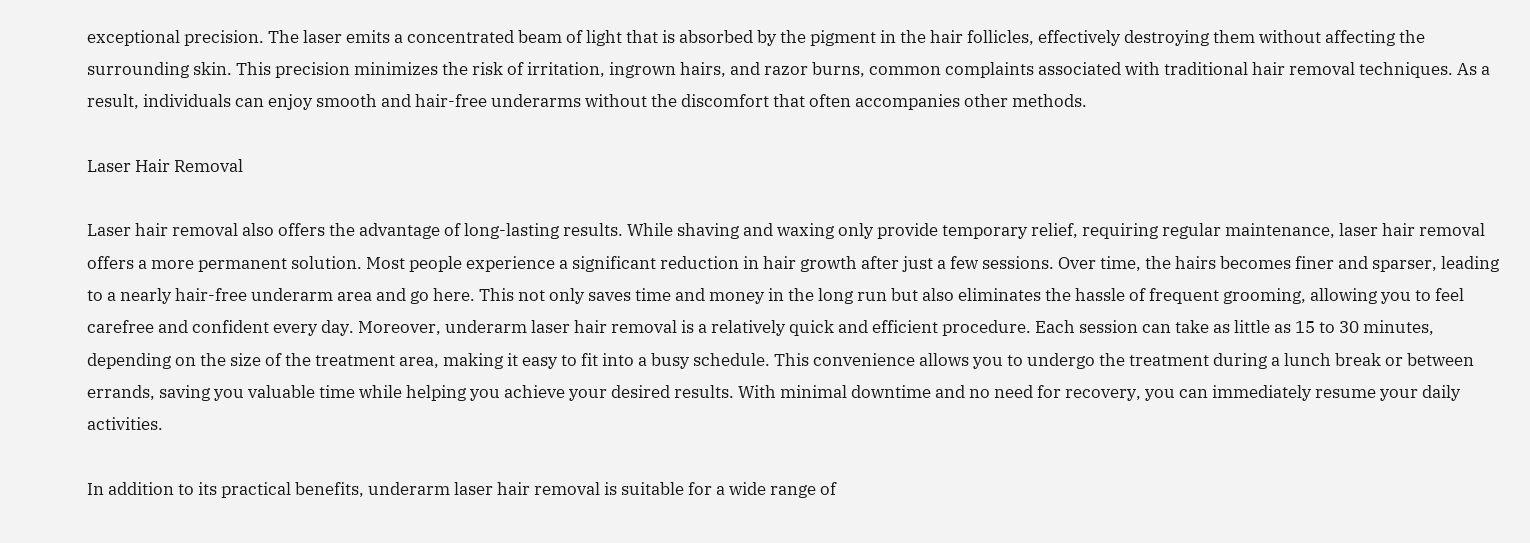exceptional precision. The laser emits a concentrated beam of light that is absorbed by the pigment in the hair follicles, effectively destroying them without affecting the surrounding skin. This precision minimizes the risk of irritation, ingrown hairs, and razor burns, common complaints associated with traditional hair removal techniques. As a result, individuals can enjoy smooth and hair-free underarms without the discomfort that often accompanies other methods.

Laser Hair Removal

Laser hair removal also offers the advantage of long-lasting results. While shaving and waxing only provide temporary relief, requiring regular maintenance, laser hair removal offers a more permanent solution. Most people experience a significant reduction in hair growth after just a few sessions. Over time, the hairs becomes finer and sparser, leading to a nearly hair-free underarm area and go here. This not only saves time and money in the long run but also eliminates the hassle of frequent grooming, allowing you to feel carefree and confident every day. Moreover, underarm laser hair removal is a relatively quick and efficient procedure. Each session can take as little as 15 to 30 minutes, depending on the size of the treatment area, making it easy to fit into a busy schedule. This convenience allows you to undergo the treatment during a lunch break or between errands, saving you valuable time while helping you achieve your desired results. With minimal downtime and no need for recovery, you can immediately resume your daily activities.

In addition to its practical benefits, underarm laser hair removal is suitable for a wide range of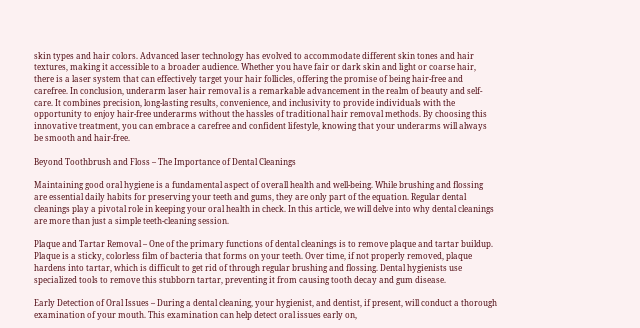skin types and hair colors. Advanced laser technology has evolved to accommodate different skin tones and hair textures, making it accessible to a broader audience. Whether you have fair or dark skin and light or coarse hair, there is a laser system that can effectively target your hair follicles, offering the promise of being hair-free and carefree. In conclusion, underarm laser hair removal is a remarkable advancement in the realm of beauty and self-care. It combines precision, long-lasting results, convenience, and inclusivity to provide individuals with the opportunity to enjoy hair-free underarms without the hassles of traditional hair removal methods. By choosing this innovative treatment, you can embrace a carefree and confident lifestyle, knowing that your underarms will always be smooth and hair-free.

Beyond Toothbrush and Floss – The Importance of Dental Cleanings

Maintaining good oral hygiene is a fundamental aspect of overall health and well-being. While brushing and flossing are essential daily habits for preserving your teeth and gums, they are only part of the equation. Regular dental cleanings play a pivotal role in keeping your oral health in check. In this article, we will delve into why dental cleanings are more than just a simple teeth-cleaning session.

Plaque and Tartar Removal – One of the primary functions of dental cleanings is to remove plaque and tartar buildup. Plaque is a sticky, colorless film of bacteria that forms on your teeth. Over time, if not properly removed, plaque hardens into tartar, which is difficult to get rid of through regular brushing and flossing. Dental hygienists use specialized tools to remove this stubborn tartar, preventing it from causing tooth decay and gum disease.

Early Detection of Oral Issues – During a dental cleaning, your hygienist, and dentist, if present, will conduct a thorough examination of your mouth. This examination can help detect oral issues early on,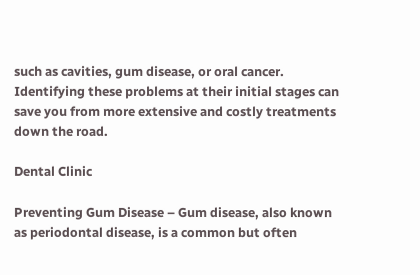such as cavities, gum disease, or oral cancer. Identifying these problems at their initial stages can save you from more extensive and costly treatments down the road.

Dental Clinic

Preventing Gum Disease – Gum disease, also known as periodontal disease, is a common but often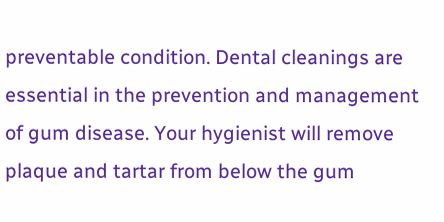preventable condition. Dental cleanings are essential in the prevention and management of gum disease. Your hygienist will remove plaque and tartar from below the gum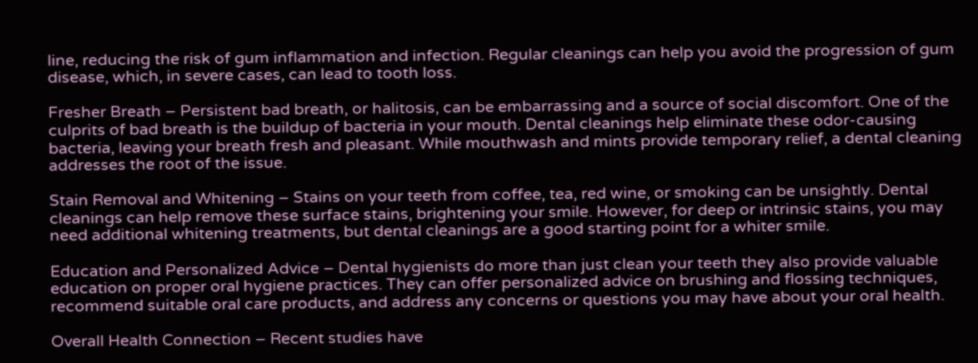line, reducing the risk of gum inflammation and infection. Regular cleanings can help you avoid the progression of gum disease, which, in severe cases, can lead to tooth loss.

Fresher Breath – Persistent bad breath, or halitosis, can be embarrassing and a source of social discomfort. One of the culprits of bad breath is the buildup of bacteria in your mouth. Dental cleanings help eliminate these odor-causing bacteria, leaving your breath fresh and pleasant. While mouthwash and mints provide temporary relief, a dental cleaning addresses the root of the issue.

Stain Removal and Whitening – Stains on your teeth from coffee, tea, red wine, or smoking can be unsightly. Dental cleanings can help remove these surface stains, brightening your smile. However, for deep or intrinsic stains, you may need additional whitening treatments, but dental cleanings are a good starting point for a whiter smile.

Education and Personalized Advice – Dental hygienists do more than just clean your teeth they also provide valuable education on proper oral hygiene practices. They can offer personalized advice on brushing and flossing techniques, recommend suitable oral care products, and address any concerns or questions you may have about your oral health.

Overall Health Connection – Recent studies have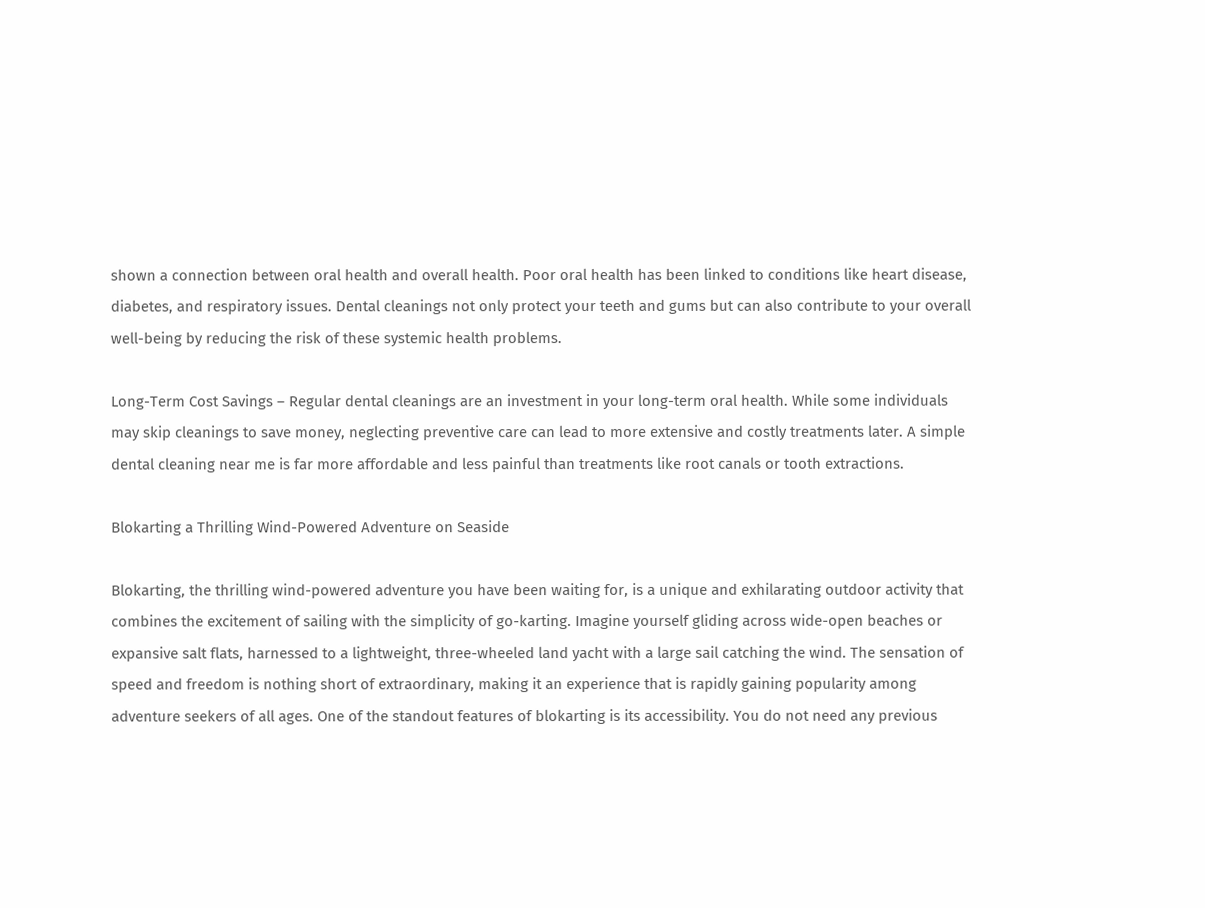shown a connection between oral health and overall health. Poor oral health has been linked to conditions like heart disease, diabetes, and respiratory issues. Dental cleanings not only protect your teeth and gums but can also contribute to your overall well-being by reducing the risk of these systemic health problems.

Long-Term Cost Savings – Regular dental cleanings are an investment in your long-term oral health. While some individuals may skip cleanings to save money, neglecting preventive care can lead to more extensive and costly treatments later. A simple dental cleaning near me is far more affordable and less painful than treatments like root canals or tooth extractions.

Blokarting a Thrilling Wind-Powered Adventure on Seaside

Blokarting, the thrilling wind-powered adventure you have been waiting for, is a unique and exhilarating outdoor activity that combines the excitement of sailing with the simplicity of go-karting. Imagine yourself gliding across wide-open beaches or expansive salt flats, harnessed to a lightweight, three-wheeled land yacht with a large sail catching the wind. The sensation of speed and freedom is nothing short of extraordinary, making it an experience that is rapidly gaining popularity among adventure seekers of all ages. One of the standout features of blokarting is its accessibility. You do not need any previous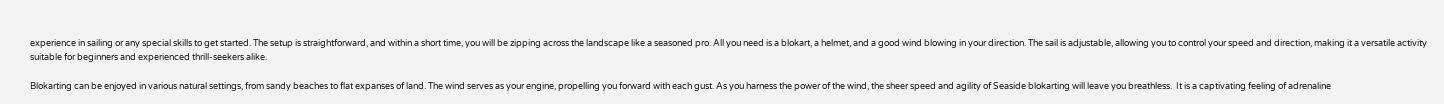experience in sailing or any special skills to get started. The setup is straightforward, and within a short time, you will be zipping across the landscape like a seasoned pro. All you need is a blokart, a helmet, and a good wind blowing in your direction. The sail is adjustable, allowing you to control your speed and direction, making it a versatile activity suitable for beginners and experienced thrill-seekers alike.

Blokarting can be enjoyed in various natural settings, from sandy beaches to flat expanses of land. The wind serves as your engine, propelling you forward with each gust. As you harness the power of the wind, the sheer speed and agility of Seaside blokarting will leave you breathless.  It is a captivating feeling of adrenaline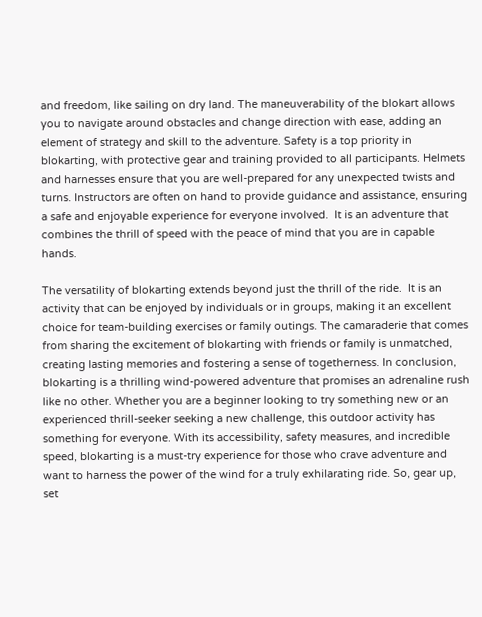and freedom, like sailing on dry land. The maneuverability of the blokart allows you to navigate around obstacles and change direction with ease, adding an element of strategy and skill to the adventure. Safety is a top priority in blokarting, with protective gear and training provided to all participants. Helmets and harnesses ensure that you are well-prepared for any unexpected twists and turns. Instructors are often on hand to provide guidance and assistance, ensuring a safe and enjoyable experience for everyone involved.  It is an adventure that combines the thrill of speed with the peace of mind that you are in capable hands.

The versatility of blokarting extends beyond just the thrill of the ride.  It is an activity that can be enjoyed by individuals or in groups, making it an excellent choice for team-building exercises or family outings. The camaraderie that comes from sharing the excitement of blokarting with friends or family is unmatched, creating lasting memories and fostering a sense of togetherness. In conclusion, blokarting is a thrilling wind-powered adventure that promises an adrenaline rush like no other. Whether you are a beginner looking to try something new or an experienced thrill-seeker seeking a new challenge, this outdoor activity has something for everyone. With its accessibility, safety measures, and incredible speed, blokarting is a must-try experience for those who crave adventure and want to harness the power of the wind for a truly exhilarating ride. So, gear up, set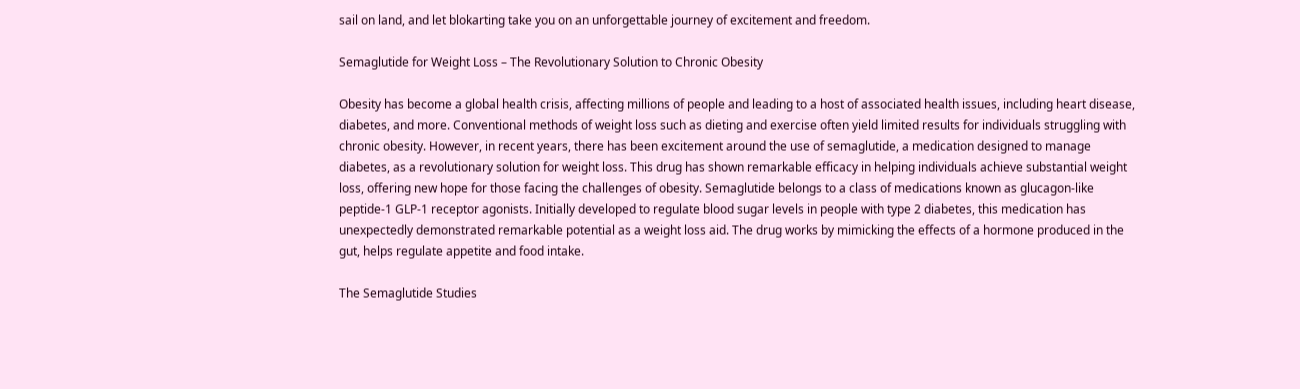sail on land, and let blokarting take you on an unforgettable journey of excitement and freedom.

Semaglutide for Weight Loss – The Revolutionary Solution to Chronic Obesity

Obesity has become a global health crisis, affecting millions of people and leading to a host of associated health issues, including heart disease, diabetes, and more. Conventional methods of weight loss such as dieting and exercise often yield limited results for individuals struggling with chronic obesity. However, in recent years, there has been excitement around the use of semaglutide, a medication designed to manage diabetes, as a revolutionary solution for weight loss. This drug has shown remarkable efficacy in helping individuals achieve substantial weight loss, offering new hope for those facing the challenges of obesity. Semaglutide belongs to a class of medications known as glucagon-like peptide-1 GLP-1 receptor agonists. Initially developed to regulate blood sugar levels in people with type 2 diabetes, this medication has unexpectedly demonstrated remarkable potential as a weight loss aid. The drug works by mimicking the effects of a hormone produced in the gut, helps regulate appetite and food intake.

The Semaglutide Studies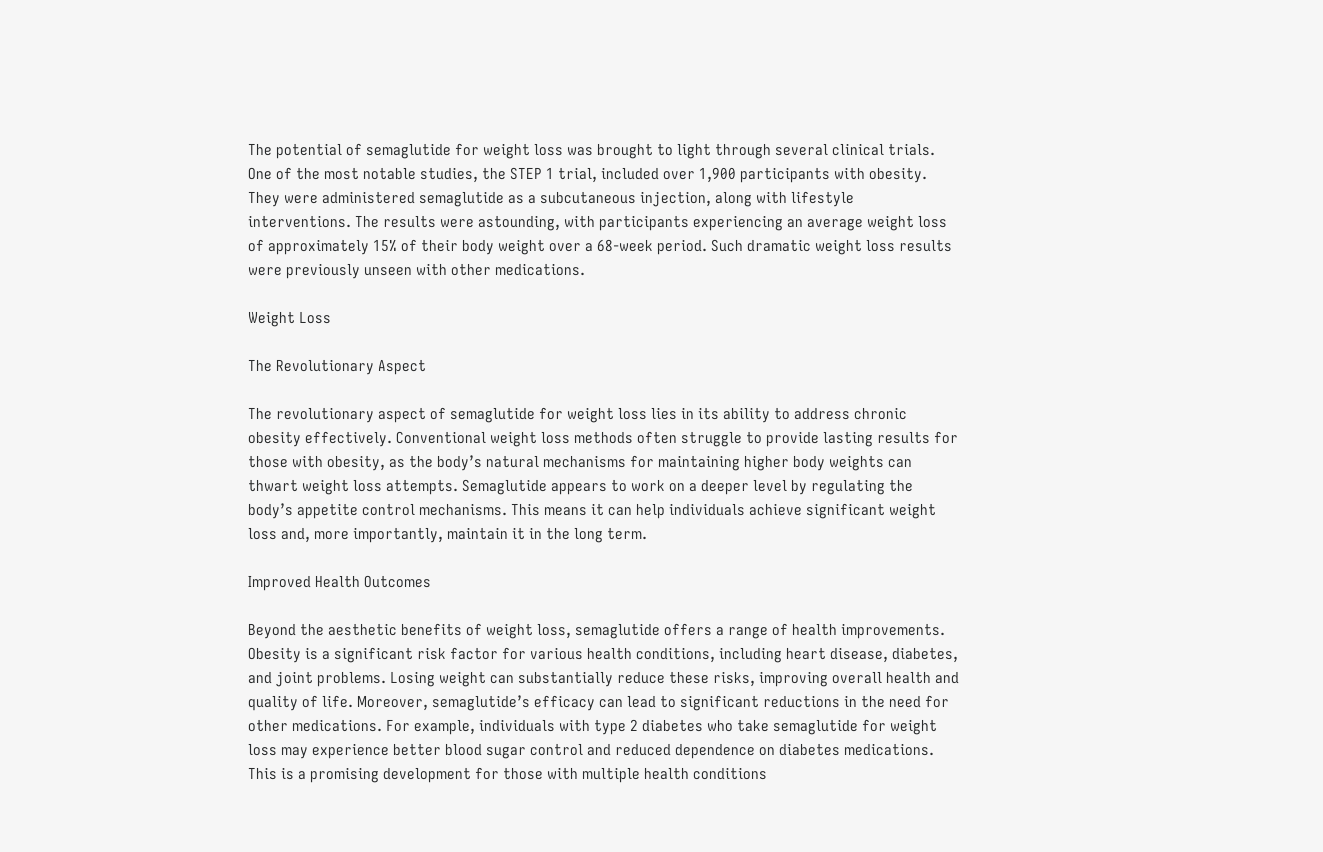The potential of semaglutide for weight loss was brought to light through several clinical trials. One of the most notable studies, the STEP 1 trial, included over 1,900 participants with obesity. They were administered semaglutide as a subcutaneous injection, along with lifestyle interventions. The results were astounding, with participants experiencing an average weight loss of approximately 15% of their body weight over a 68-week period. Such dramatic weight loss results were previously unseen with other medications.

Weight Loss

The Revolutionary Aspect

The revolutionary aspect of semaglutide for weight loss lies in its ability to address chronic obesity effectively. Conventional weight loss methods often struggle to provide lasting results for those with obesity, as the body’s natural mechanisms for maintaining higher body weights can thwart weight loss attempts. Semaglutide appears to work on a deeper level by regulating the body’s appetite control mechanisms. This means it can help individuals achieve significant weight loss and, more importantly, maintain it in the long term.

Improved Health Outcomes

Beyond the aesthetic benefits of weight loss, semaglutide offers a range of health improvements. Obesity is a significant risk factor for various health conditions, including heart disease, diabetes, and joint problems. Losing weight can substantially reduce these risks, improving overall health and quality of life. Moreover, semaglutide’s efficacy can lead to significant reductions in the need for other medications. For example, individuals with type 2 diabetes who take semaglutide for weight loss may experience better blood sugar control and reduced dependence on diabetes medications. This is a promising development for those with multiple health conditions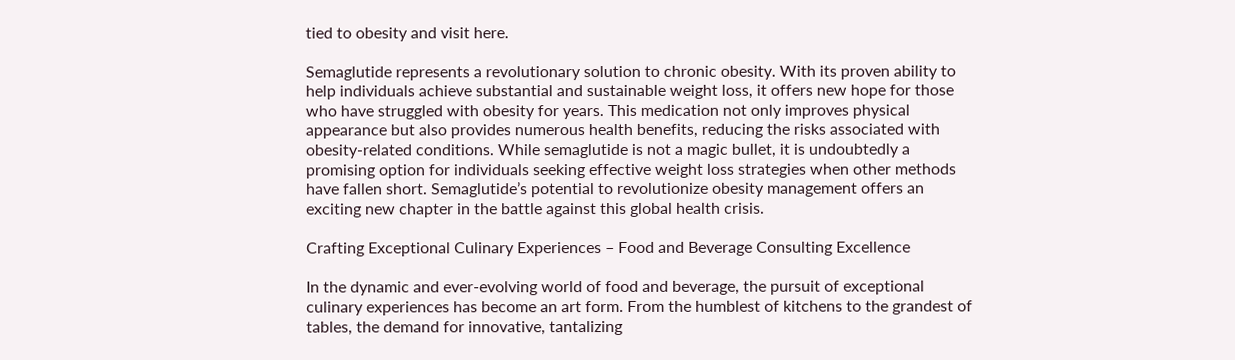tied to obesity and visit here.

Semaglutide represents a revolutionary solution to chronic obesity. With its proven ability to help individuals achieve substantial and sustainable weight loss, it offers new hope for those who have struggled with obesity for years. This medication not only improves physical appearance but also provides numerous health benefits, reducing the risks associated with obesity-related conditions. While semaglutide is not a magic bullet, it is undoubtedly a promising option for individuals seeking effective weight loss strategies when other methods have fallen short. Semaglutide’s potential to revolutionize obesity management offers an exciting new chapter in the battle against this global health crisis.

Crafting Exceptional Culinary Experiences – Food and Beverage Consulting Excellence

In the dynamic and ever-evolving world of food and beverage, the pursuit of exceptional culinary experiences has become an art form. From the humblest of kitchens to the grandest of tables, the demand for innovative, tantalizing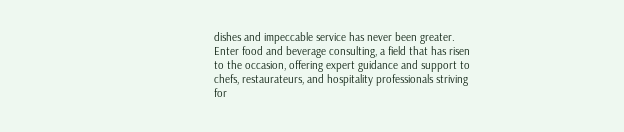dishes and impeccable service has never been greater. Enter food and beverage consulting, a field that has risen to the occasion, offering expert guidance and support to chefs, restaurateurs, and hospitality professionals striving for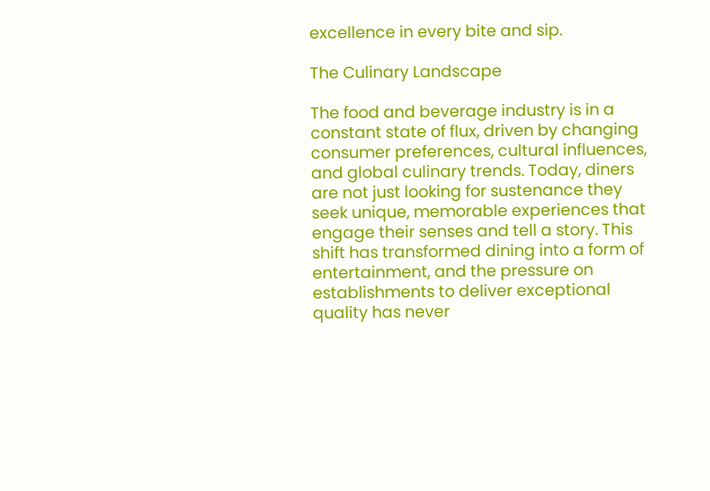excellence in every bite and sip.

The Culinary Landscape

The food and beverage industry is in a constant state of flux, driven by changing consumer preferences, cultural influences, and global culinary trends. Today, diners are not just looking for sustenance they seek unique, memorable experiences that engage their senses and tell a story. This shift has transformed dining into a form of entertainment, and the pressure on establishments to deliver exceptional quality has never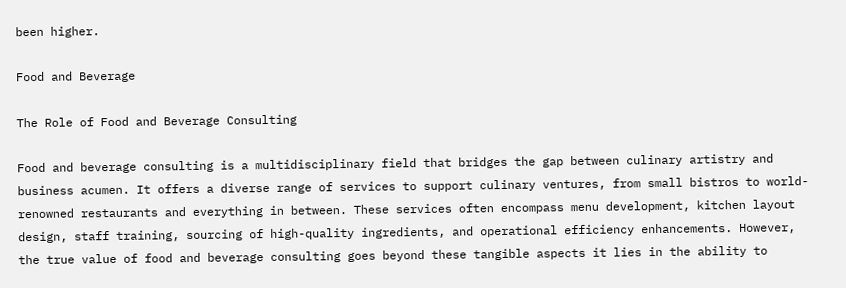been higher.

Food and Beverage

The Role of Food and Beverage Consulting

Food and beverage consulting is a multidisciplinary field that bridges the gap between culinary artistry and business acumen. It offers a diverse range of services to support culinary ventures, from small bistros to world-renowned restaurants and everything in between. These services often encompass menu development, kitchen layout design, staff training, sourcing of high-quality ingredients, and operational efficiency enhancements. However, the true value of food and beverage consulting goes beyond these tangible aspects it lies in the ability to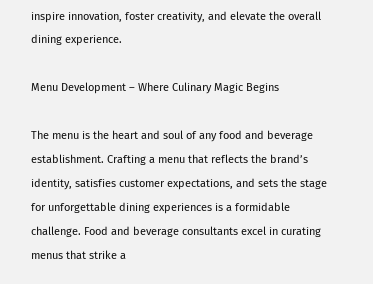inspire innovation, foster creativity, and elevate the overall dining experience.

Menu Development – Where Culinary Magic Begins

The menu is the heart and soul of any food and beverage establishment. Crafting a menu that reflects the brand’s identity, satisfies customer expectations, and sets the stage for unforgettable dining experiences is a formidable challenge. Food and beverage consultants excel in curating menus that strike a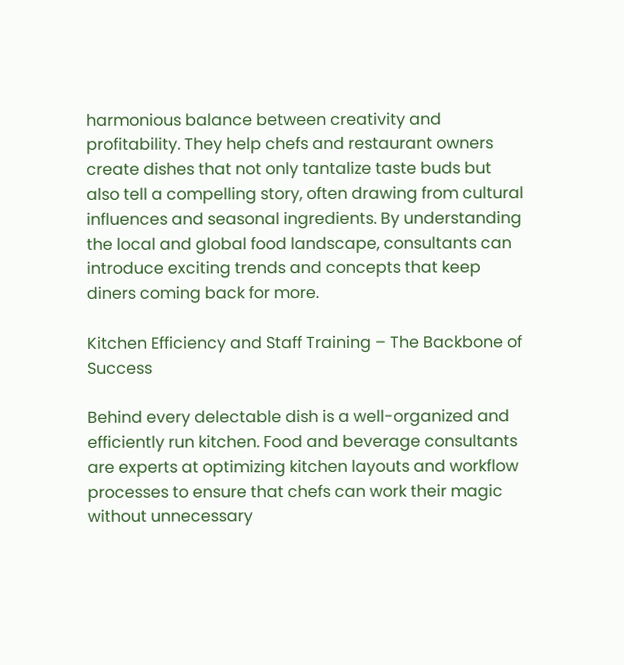harmonious balance between creativity and profitability. They help chefs and restaurant owners create dishes that not only tantalize taste buds but also tell a compelling story, often drawing from cultural influences and seasonal ingredients. By understanding the local and global food landscape, consultants can introduce exciting trends and concepts that keep diners coming back for more.

Kitchen Efficiency and Staff Training – The Backbone of Success

Behind every delectable dish is a well-organized and efficiently run kitchen. Food and beverage consultants are experts at optimizing kitchen layouts and workflow processes to ensure that chefs can work their magic without unnecessary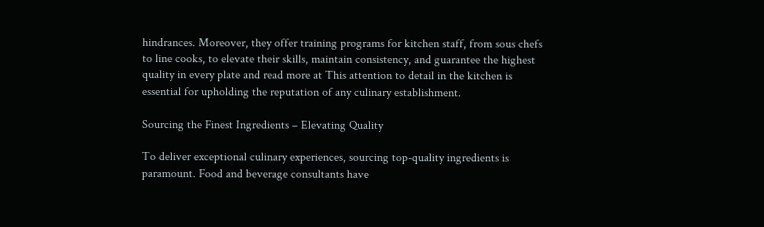hindrances. Moreover, they offer training programs for kitchen staff, from sous chefs to line cooks, to elevate their skills, maintain consistency, and guarantee the highest quality in every plate and read more at This attention to detail in the kitchen is essential for upholding the reputation of any culinary establishment.

Sourcing the Finest Ingredients – Elevating Quality

To deliver exceptional culinary experiences, sourcing top-quality ingredients is paramount. Food and beverage consultants have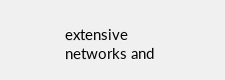extensive networks and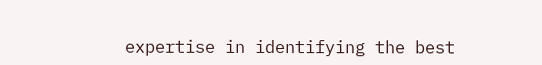expertise in identifying the best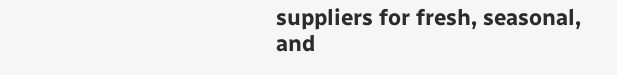suppliers for fresh, seasonal, and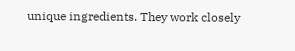unique ingredients. They work closely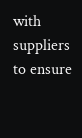with suppliers to ensure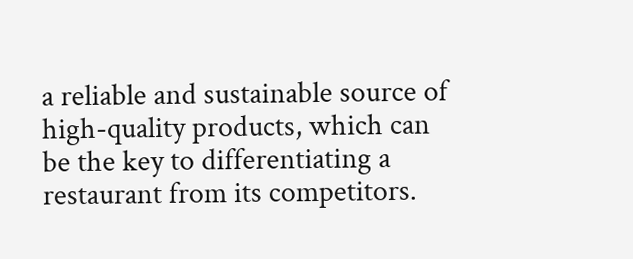a reliable and sustainable source of high-quality products, which can be the key to differentiating a restaurant from its competitors.